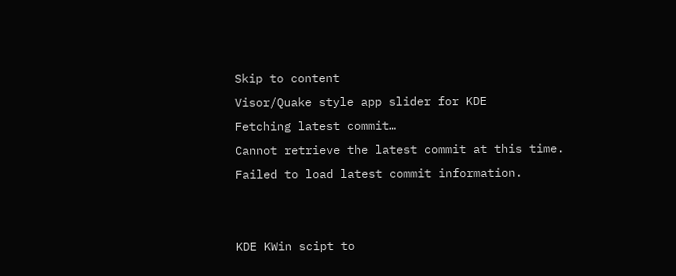Skip to content
Visor/Quake style app slider for KDE
Fetching latest commit…
Cannot retrieve the latest commit at this time.
Failed to load latest commit information.


KDE KWin scipt to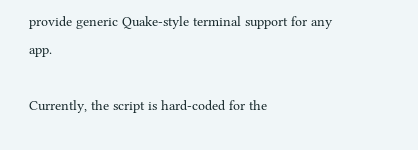provide generic Quake-style terminal support for any app.

Currently, the script is hard-coded for the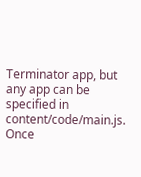Terminator app, but any app can be specified in content/code/main.js. Once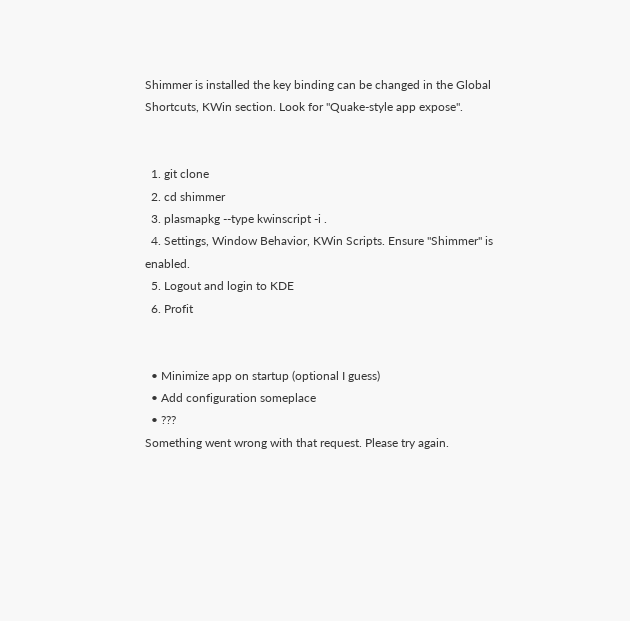Shimmer is installed the key binding can be changed in the Global Shortcuts, KWin section. Look for "Quake-style app expose".


  1. git clone
  2. cd shimmer
  3. plasmapkg --type kwinscript -i .
  4. Settings, Window Behavior, KWin Scripts. Ensure "Shimmer" is enabled.
  5. Logout and login to KDE
  6. Profit


  • Minimize app on startup (optional I guess)
  • Add configuration someplace
  • ???
Something went wrong with that request. Please try again.